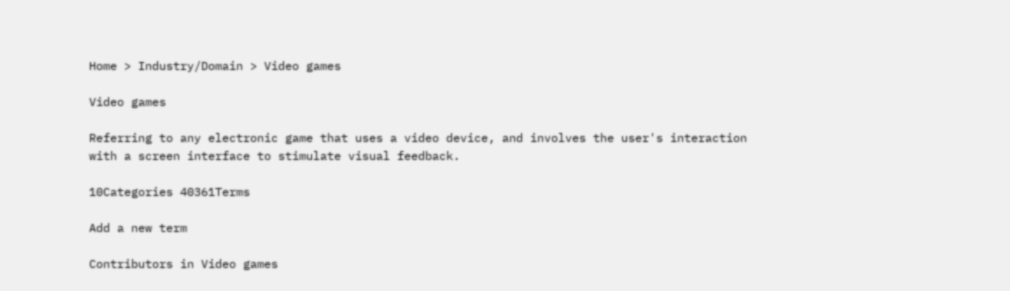Home > Industry/Domain > Video games

Video games

Referring to any electronic game that uses a video device, and involves the user's interaction with a screen interface to stimulate visual feedback.

10Categories 40361Terms

Add a new term

Contributors in Video games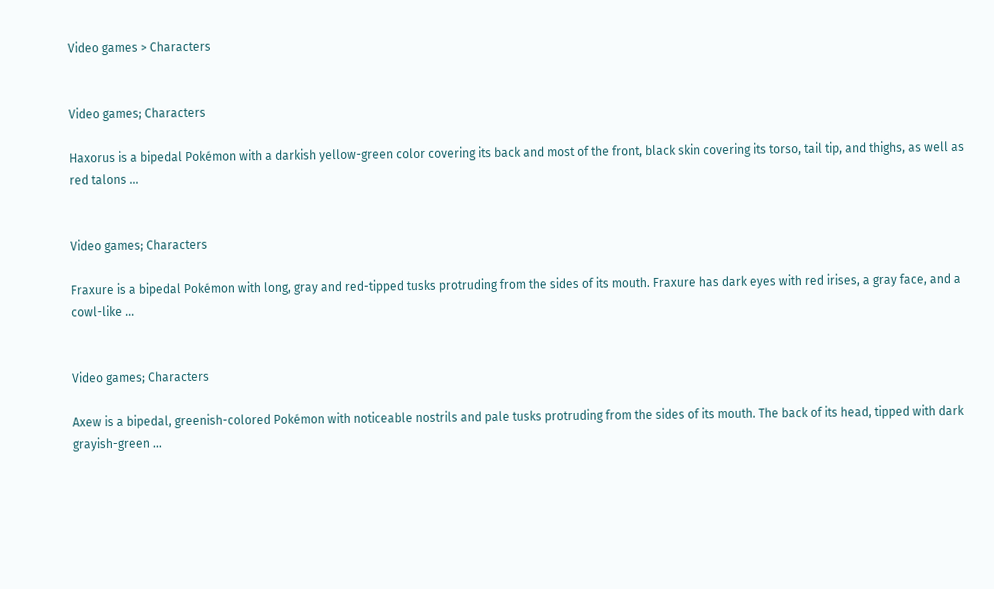Video games > Characters


Video games; Characters

Haxorus is a bipedal Pokémon with a darkish yellow-green color covering its back and most of the front, black skin covering its torso, tail tip, and thighs, as well as red talons ...


Video games; Characters

Fraxure is a bipedal Pokémon with long, gray and red-tipped tusks protruding from the sides of its mouth. Fraxure has dark eyes with red irises, a gray face, and a cowl-like ...


Video games; Characters

Axew is a bipedal, greenish-colored Pokémon with noticeable nostrils and pale tusks protruding from the sides of its mouth. The back of its head, tipped with dark grayish-green ...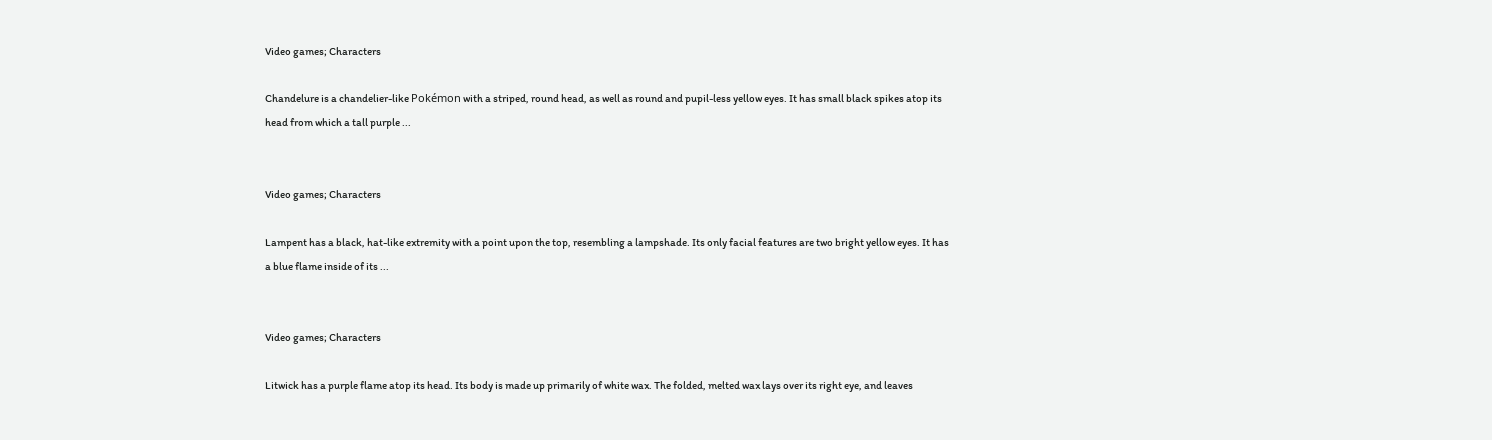Video games; Characters

Chandelure is a chandelier-like Pokémon with a striped, round head, as well as round and pupil-less yellow eyes. It has small black spikes atop its head from which a tall purple ...


Video games; Characters

Lampent has a black, hat-like extremity with a point upon the top, resembling a lampshade. Its only facial features are two bright yellow eyes. It has a blue flame inside of its ...


Video games; Characters

Litwick has a purple flame atop its head. Its body is made up primarily of white wax. The folded, melted wax lays over its right eye, and leaves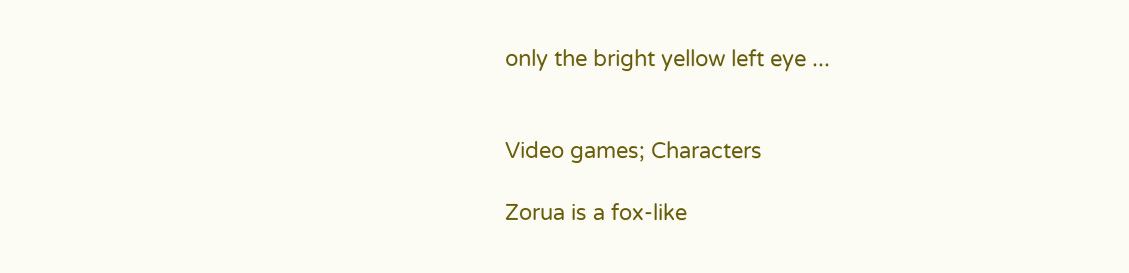only the bright yellow left eye ...


Video games; Characters

Zorua is a fox-like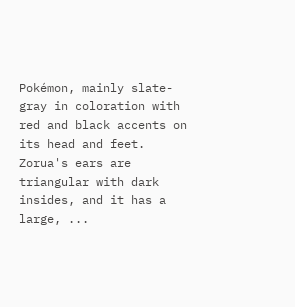Pokémon, mainly slate-gray in coloration with red and black accents on its head and feet. Zorua's ears are triangular with dark insides, and it has a large, ...